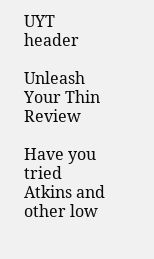UYT header

Unleash Your Thin Review

Have you tried Atkins and other low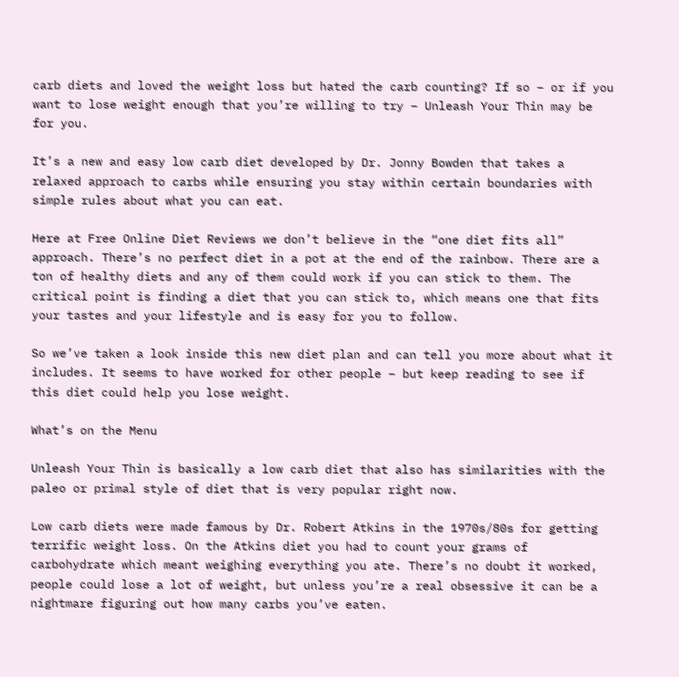carb diets and loved the weight loss but hated the carb counting? If so – or if you want to lose weight enough that you’re willing to try – Unleash Your Thin may be for you.

It’s a new and easy low carb diet developed by Dr. Jonny Bowden that takes a relaxed approach to carbs while ensuring you stay within certain boundaries with simple rules about what you can eat.

Here at Free Online Diet Reviews we don’t believe in the “one diet fits all” approach. There’s no perfect diet in a pot at the end of the rainbow. There are a ton of healthy diets and any of them could work if you can stick to them. The critical point is finding a diet that you can stick to, which means one that fits your tastes and your lifestyle and is easy for you to follow.

So we’ve taken a look inside this new diet plan and can tell you more about what it includes. It seems to have worked for other people – but keep reading to see if this diet could help you lose weight.

What’s on the Menu

Unleash Your Thin is basically a low carb diet that also has similarities with the paleo or primal style of diet that is very popular right now.

Low carb diets were made famous by Dr. Robert Atkins in the 1970s/80s for getting terrific weight loss. On the Atkins diet you had to count your grams of carbohydrate which meant weighing everything you ate. There’s no doubt it worked, people could lose a lot of weight, but unless you’re a real obsessive it can be a nightmare figuring out how many carbs you’ve eaten.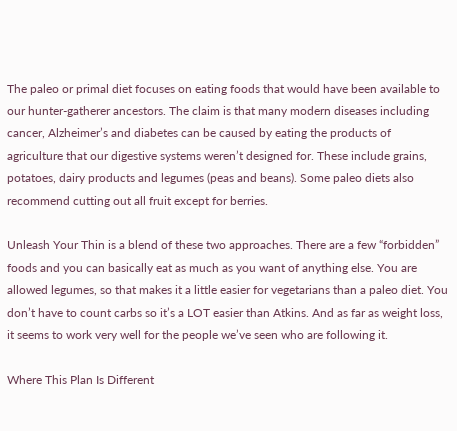The paleo or primal diet focuses on eating foods that would have been available to our hunter-gatherer ancestors. The claim is that many modern diseases including cancer, Alzheimer’s and diabetes can be caused by eating the products of agriculture that our digestive systems weren’t designed for. These include grains, potatoes, dairy products and legumes (peas and beans). Some paleo diets also recommend cutting out all fruit except for berries.

Unleash Your Thin is a blend of these two approaches. There are a few “forbidden” foods and you can basically eat as much as you want of anything else. You are allowed legumes, so that makes it a little easier for vegetarians than a paleo diet. You don’t have to count carbs so it’s a LOT easier than Atkins. And as far as weight loss, it seems to work very well for the people we’ve seen who are following it.

Where This Plan Is Different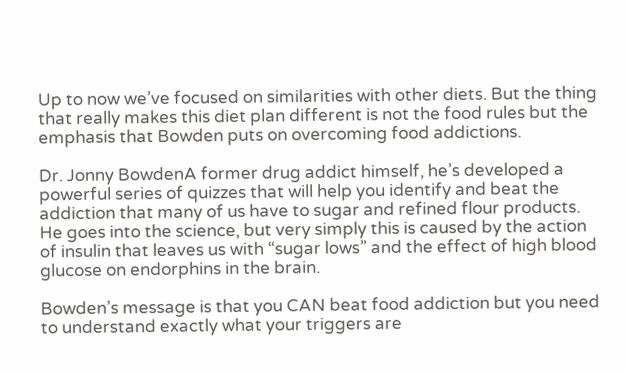Up to now we’ve focused on similarities with other diets. But the thing that really makes this diet plan different is not the food rules but the emphasis that Bowden puts on overcoming food addictions.

Dr. Jonny BowdenA former drug addict himself, he’s developed a powerful series of quizzes that will help you identify and beat the addiction that many of us have to sugar and refined flour products. He goes into the science, but very simply this is caused by the action of insulin that leaves us with “sugar lows” and the effect of high blood glucose on endorphins in the brain.

Bowden’s message is that you CAN beat food addiction but you need to understand exactly what your triggers are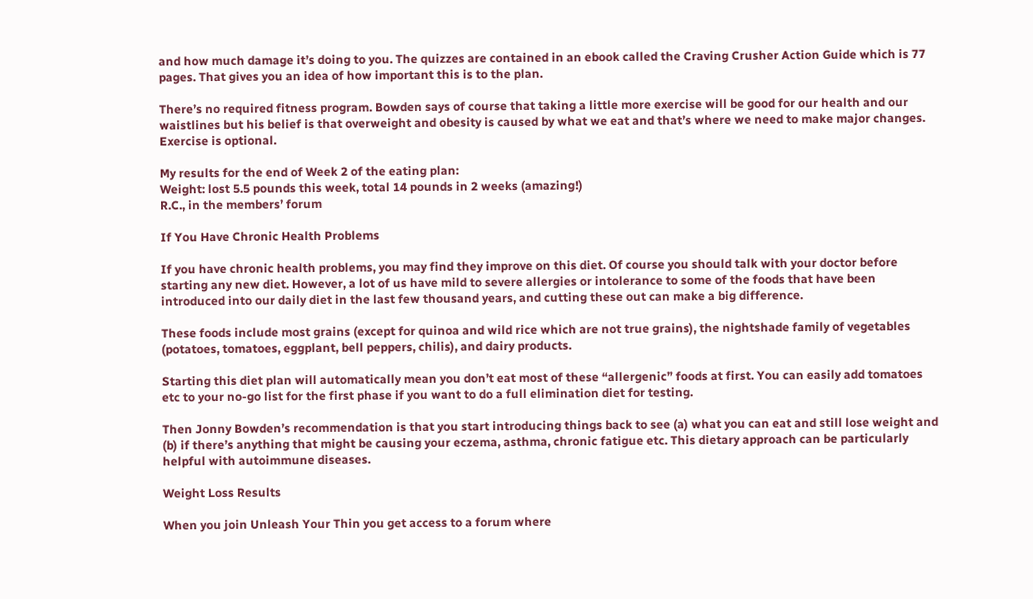and how much damage it’s doing to you. The quizzes are contained in an ebook called the Craving Crusher Action Guide which is 77 pages. That gives you an idea of how important this is to the plan.

There’s no required fitness program. Bowden says of course that taking a little more exercise will be good for our health and our waistlines but his belief is that overweight and obesity is caused by what we eat and that’s where we need to make major changes. Exercise is optional.

My results for the end of Week 2 of the eating plan:
Weight: lost 5.5 pounds this week, total 14 pounds in 2 weeks (amazing!)
R.C., in the members’ forum

If You Have Chronic Health Problems

If you have chronic health problems, you may find they improve on this diet. Of course you should talk with your doctor before starting any new diet. However, a lot of us have mild to severe allergies or intolerance to some of the foods that have been introduced into our daily diet in the last few thousand years, and cutting these out can make a big difference.

These foods include most grains (except for quinoa and wild rice which are not true grains), the nightshade family of vegetables (potatoes, tomatoes, eggplant, bell peppers, chilis), and dairy products.

Starting this diet plan will automatically mean you don’t eat most of these “allergenic” foods at first. You can easily add tomatoes etc to your no-go list for the first phase if you want to do a full elimination diet for testing.

Then Jonny Bowden’s recommendation is that you start introducing things back to see (a) what you can eat and still lose weight and (b) if there’s anything that might be causing your eczema, asthma, chronic fatigue etc. This dietary approach can be particularly helpful with autoimmune diseases.

Weight Loss Results

When you join Unleash Your Thin you get access to a forum where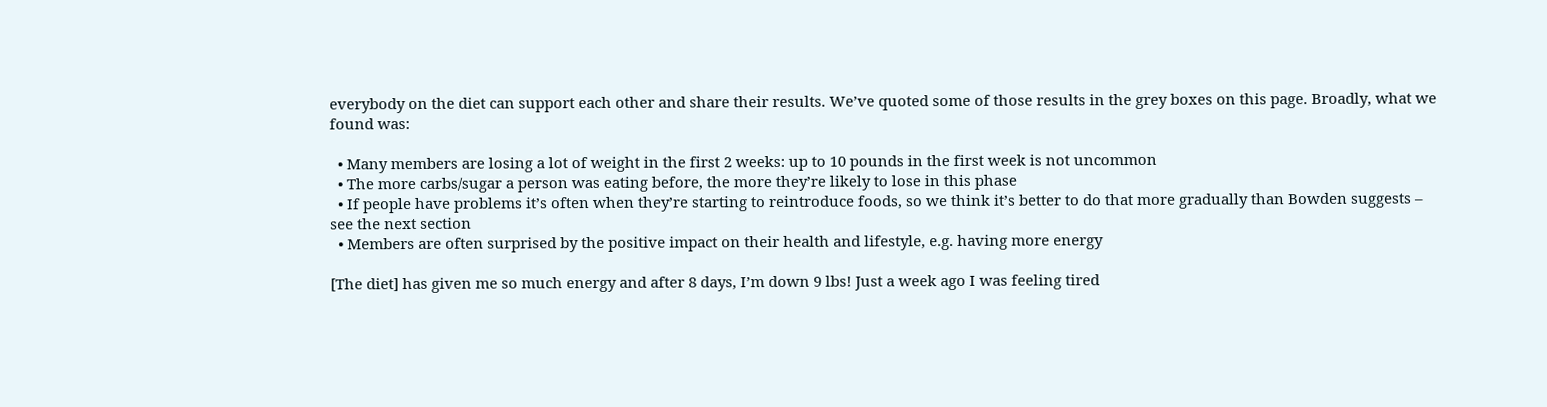everybody on the diet can support each other and share their results. We’ve quoted some of those results in the grey boxes on this page. Broadly, what we found was:

  • Many members are losing a lot of weight in the first 2 weeks: up to 10 pounds in the first week is not uncommon
  • The more carbs/sugar a person was eating before, the more they’re likely to lose in this phase
  • If people have problems it’s often when they’re starting to reintroduce foods, so we think it’s better to do that more gradually than Bowden suggests – see the next section
  • Members are often surprised by the positive impact on their health and lifestyle, e.g. having more energy

[The diet] has given me so much energy and after 8 days, I’m down 9 lbs! Just a week ago I was feeling tired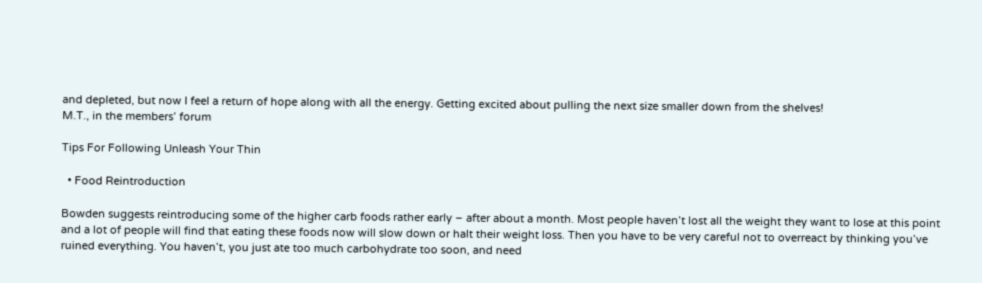and depleted, but now I feel a return of hope along with all the energy. Getting excited about pulling the next size smaller down from the shelves!
M.T., in the members’ forum

Tips For Following Unleash Your Thin

  • Food Reintroduction

Bowden suggests reintroducing some of the higher carb foods rather early – after about a month. Most people haven’t lost all the weight they want to lose at this point and a lot of people will find that eating these foods now will slow down or halt their weight loss. Then you have to be very careful not to overreact by thinking you’ve ruined everything. You haven’t, you just ate too much carbohydrate too soon, and need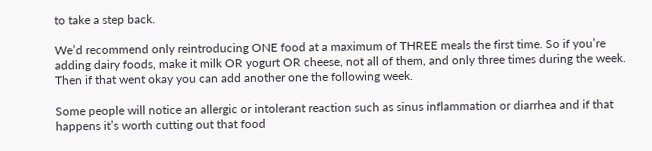to take a step back.

We’d recommend only reintroducing ONE food at a maximum of THREE meals the first time. So if you’re adding dairy foods, make it milk OR yogurt OR cheese, not all of them, and only three times during the week. Then if that went okay you can add another one the following week.

Some people will notice an allergic or intolerant reaction such as sinus inflammation or diarrhea and if that happens it’s worth cutting out that food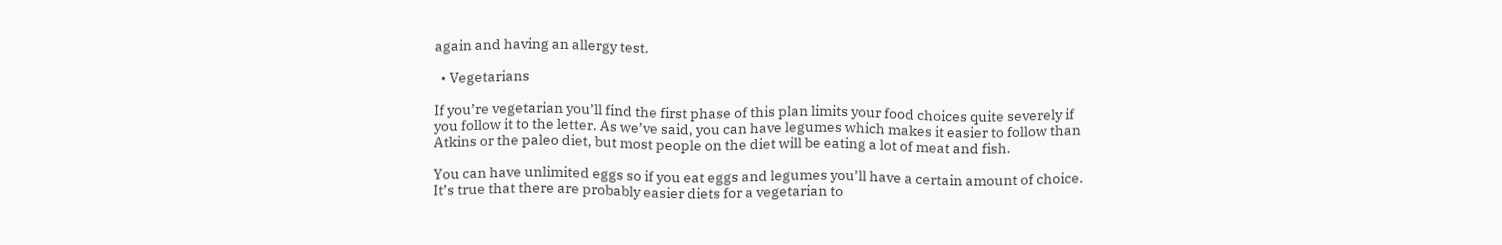again and having an allergy test.

  • Vegetarians

If you’re vegetarian you’ll find the first phase of this plan limits your food choices quite severely if you follow it to the letter. As we’ve said, you can have legumes which makes it easier to follow than Atkins or the paleo diet, but most people on the diet will be eating a lot of meat and fish.

You can have unlimited eggs so if you eat eggs and legumes you’ll have a certain amount of choice. It’s true that there are probably easier diets for a vegetarian to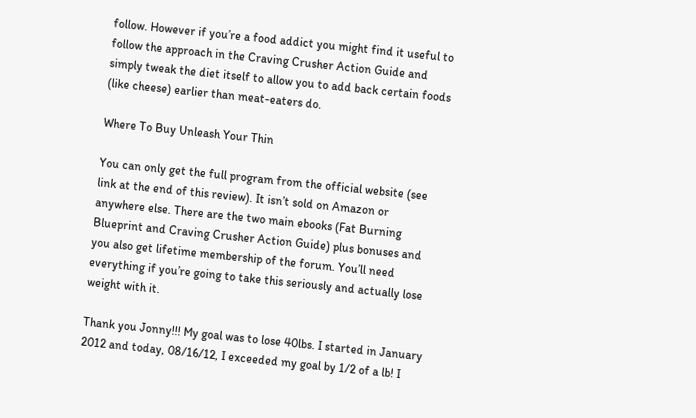follow. However if you’re a food addict you might find it useful to follow the approach in the Craving Crusher Action Guide and simply tweak the diet itself to allow you to add back certain foods (like cheese) earlier than meat-eaters do.

Where To Buy Unleash Your Thin

You can only get the full program from the official website (see link at the end of this review). It isn’t sold on Amazon or anywhere else. There are the two main ebooks (Fat Burning Blueprint and Craving Crusher Action Guide) plus bonuses and you also get lifetime membership of the forum. You’ll need everything if you’re going to take this seriously and actually lose weight with it.

Thank you Jonny!!! My goal was to lose 40lbs. I started in January 2012 and today, 08/16/12, I exceeded my goal by 1/2 of a lb! I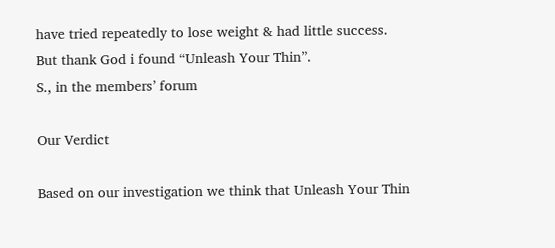have tried repeatedly to lose weight & had little success. But thank God i found “Unleash Your Thin”.
S., in the members’ forum

Our Verdict

Based on our investigation we think that Unleash Your Thin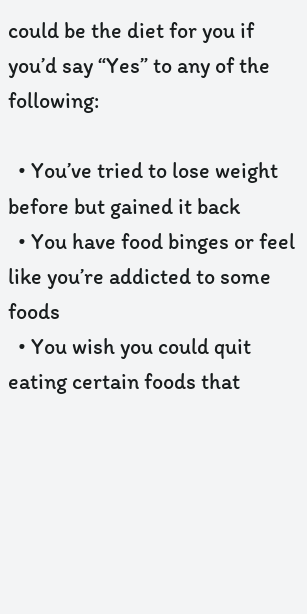could be the diet for you if you’d say “Yes” to any of the following:

  • You’ve tried to lose weight before but gained it back
  • You have food binges or feel like you’re addicted to some foods
  • You wish you could quit eating certain foods that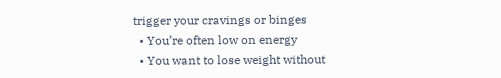trigger your cravings or binges
  • You’re often low on energy
  • You want to lose weight without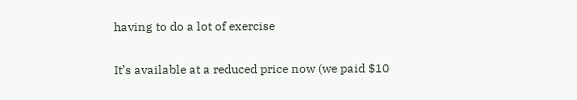having to do a lot of exercise

It’s available at a reduced price now (we paid $10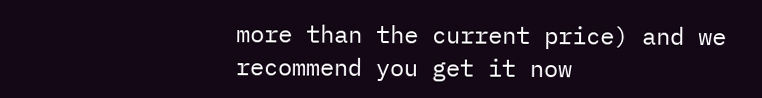more than the current price) and we recommend you get it now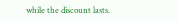while the discount lasts.